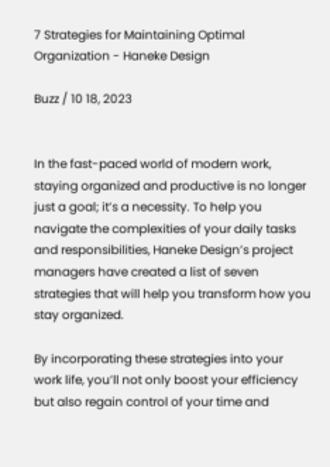7 Strategies for Maintaining Optimal Organization - Haneke Design

Buzz / 10 18, 2023


In the fast-paced world of modern work, staying organized and productive is no longer just a goal; it’s a necessity. To help you navigate the complexities of your daily tasks and responsibilities, Haneke Design’s project managers have created a list of seven strategies that will help you transform how you stay organized.

By incorporating these strategies into your work life, you’ll not only boost your efficiency but also regain control of your time and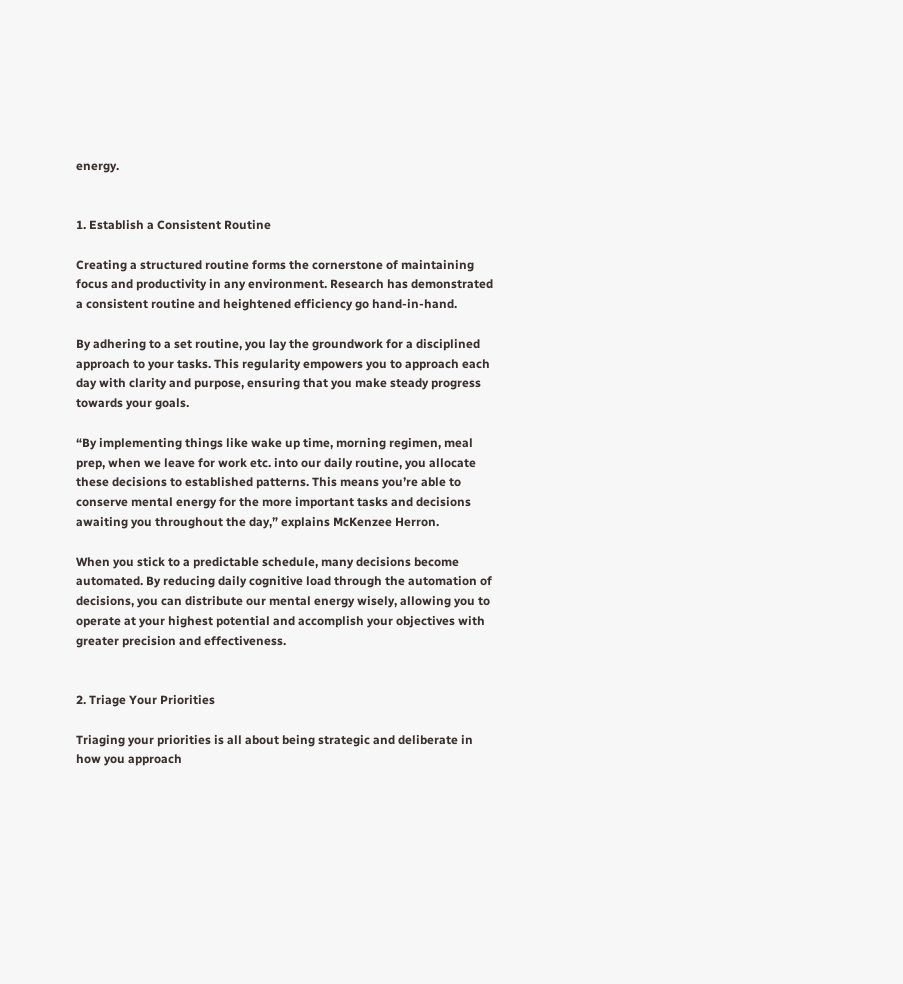energy.


1. Establish a Consistent Routine

Creating a structured routine forms the cornerstone of maintaining focus and productivity in any environment. Research has demonstrated a consistent routine and heightened efficiency go hand-in-hand.

By adhering to a set routine, you lay the groundwork for a disciplined approach to your tasks. This regularity empowers you to approach each day with clarity and purpose, ensuring that you make steady progress towards your goals.

“By implementing things like wake up time, morning regimen, meal prep, when we leave for work etc. into our daily routine, you allocate these decisions to established patterns. This means you’re able to conserve mental energy for the more important tasks and decisions awaiting you throughout the day,” explains McKenzee Herron.

When you stick to a predictable schedule, many decisions become automated. By reducing daily cognitive load through the automation of decisions, you can distribute our mental energy wisely, allowing you to operate at your highest potential and accomplish your objectives with greater precision and effectiveness.


2. Triage Your Priorities

Triaging your priorities is all about being strategic and deliberate in how you approach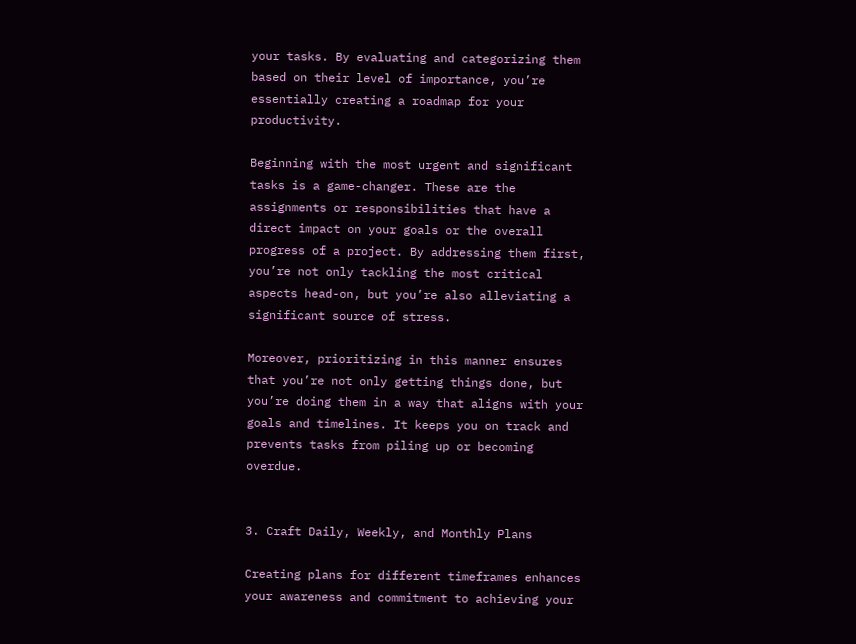your tasks. By evaluating and categorizing them based on their level of importance, you’re essentially creating a roadmap for your productivity.

Beginning with the most urgent and significant tasks is a game-changer. These are the assignments or responsibilities that have a direct impact on your goals or the overall progress of a project. By addressing them first, you’re not only tackling the most critical aspects head-on, but you’re also alleviating a significant source of stress.

Moreover, prioritizing in this manner ensures that you’re not only getting things done, but you’re doing them in a way that aligns with your goals and timelines. It keeps you on track and prevents tasks from piling up or becoming overdue.


3. Craft Daily, Weekly, and Monthly Plans

Creating plans for different timeframes enhances your awareness and commitment to achieving your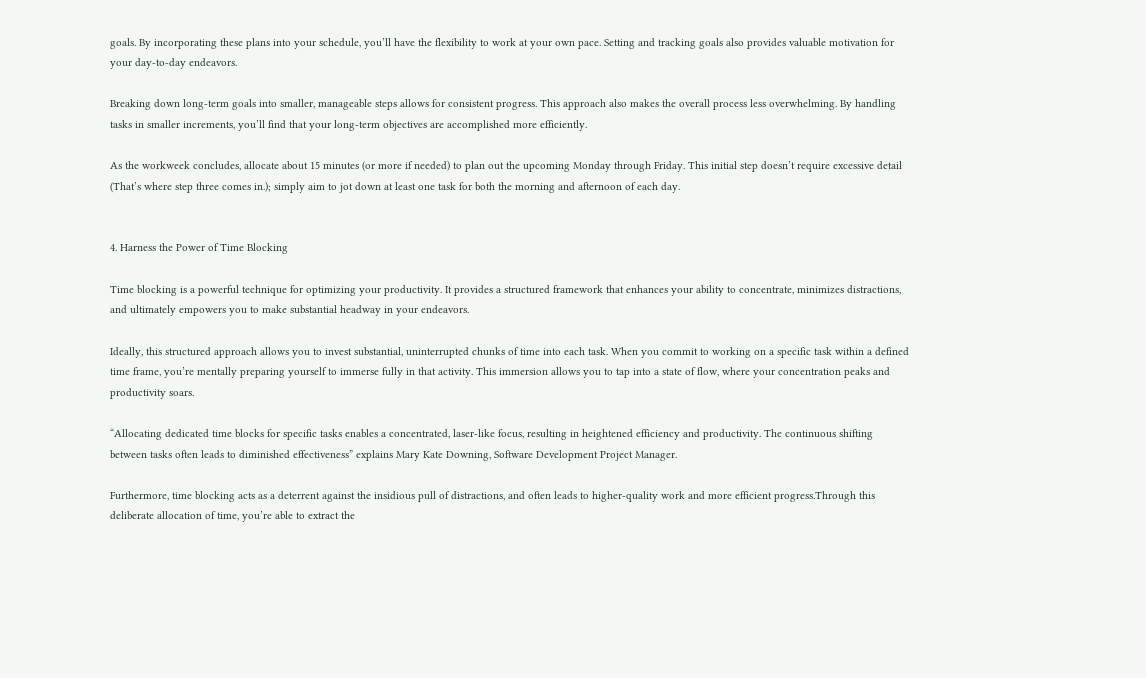goals. By incorporating these plans into your schedule, you’ll have the flexibility to work at your own pace. Setting and tracking goals also provides valuable motivation for your day-to-day endeavors.

Breaking down long-term goals into smaller, manageable steps allows for consistent progress. This approach also makes the overall process less overwhelming. By handling tasks in smaller increments, you’ll find that your long-term objectives are accomplished more efficiently.

As the workweek concludes, allocate about 15 minutes (or more if needed) to plan out the upcoming Monday through Friday. This initial step doesn’t require excessive detail (That’s where step three comes in.); simply aim to jot down at least one task for both the morning and afternoon of each day.


4. Harness the Power of Time Blocking

Time blocking is a powerful technique for optimizing your productivity. It provides a structured framework that enhances your ability to concentrate, minimizes distractions, and ultimately empowers you to make substantial headway in your endeavors.

Ideally, this structured approach allows you to invest substantial, uninterrupted chunks of time into each task. When you commit to working on a specific task within a defined time frame, you’re mentally preparing yourself to immerse fully in that activity. This immersion allows you to tap into a state of flow, where your concentration peaks and productivity soars.

“Allocating dedicated time blocks for specific tasks enables a concentrated, laser-like focus, resulting in heightened efficiency and productivity. The continuous shifting between tasks often leads to diminished effectiveness” explains Mary Kate Downing, Software Development Project Manager.

Furthermore, time blocking acts as a deterrent against the insidious pull of distractions, and often leads to higher-quality work and more efficient progress.Through this deliberate allocation of time, you’re able to extract the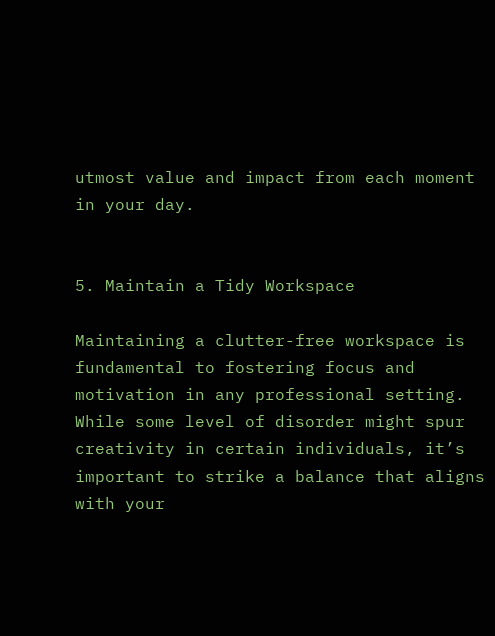utmost value and impact from each moment in your day.


5. Maintain a Tidy Workspace

Maintaining a clutter-free workspace is fundamental to fostering focus and motivation in any professional setting. While some level of disorder might spur creativity in certain individuals, it’s important to strike a balance that aligns with your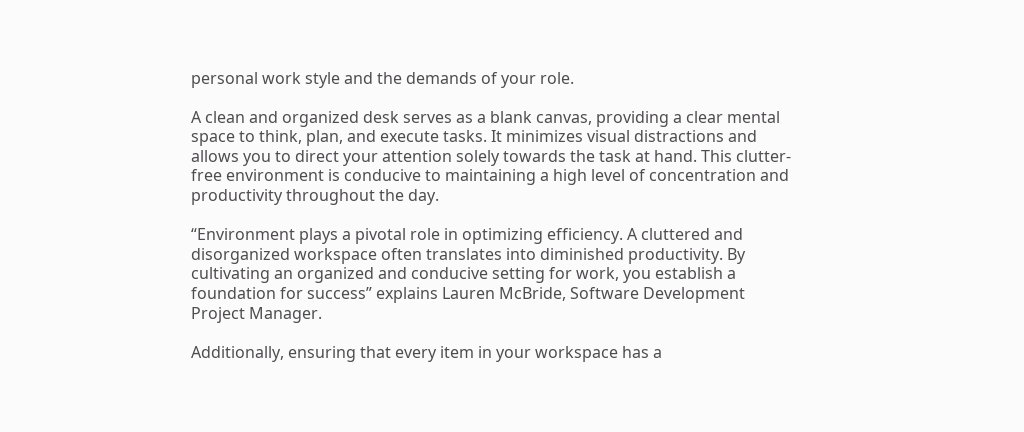personal work style and the demands of your role.

A clean and organized desk serves as a blank canvas, providing a clear mental space to think, plan, and execute tasks. It minimizes visual distractions and allows you to direct your attention solely towards the task at hand. This clutter-free environment is conducive to maintaining a high level of concentration and productivity throughout the day.

“Environment plays a pivotal role in optimizing efficiency. A cluttered and disorganized workspace often translates into diminished productivity. By cultivating an organized and conducive setting for work, you establish a foundation for success” explains Lauren McBride, Software Development Project Manager.

Additionally, ensuring that every item in your workspace has a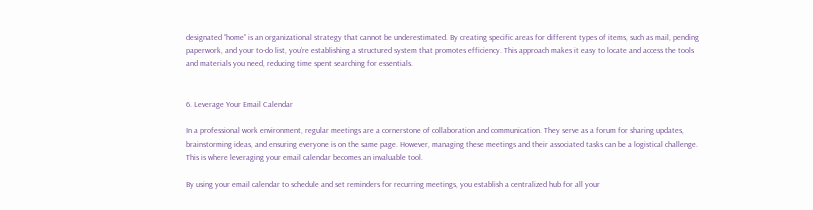designated “home” is an organizational strategy that cannot be underestimated. By creating specific areas for different types of items, such as mail, pending paperwork, and your to-do list, you’re establishing a structured system that promotes efficiency. This approach makes it easy to locate and access the tools and materials you need, reducing time spent searching for essentials.


6. Leverage Your Email Calendar

In a professional work environment, regular meetings are a cornerstone of collaboration and communication. They serve as a forum for sharing updates, brainstorming ideas, and ensuring everyone is on the same page. However, managing these meetings and their associated tasks can be a logistical challenge. This is where leveraging your email calendar becomes an invaluable tool.

By using your email calendar to schedule and set reminders for recurring meetings, you establish a centralized hub for all your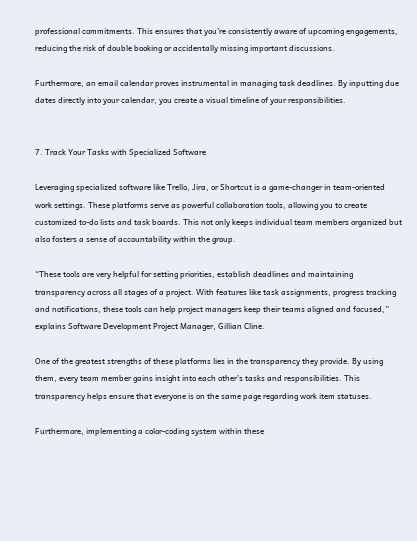professional commitments. This ensures that you’re consistently aware of upcoming engagements, reducing the risk of double booking or accidentally missing important discussions.

Furthermore, an email calendar proves instrumental in managing task deadlines. By inputting due dates directly into your calendar, you create a visual timeline of your responsibilities.


7. Track Your Tasks with Specialized Software

Leveraging specialized software like Trello, Jira, or Shortcut is a game-changer in team-oriented work settings. These platforms serve as powerful collaboration tools, allowing you to create customized to-do lists and task boards. This not only keeps individual team members organized but also fosters a sense of accountability within the group.

“These tools are very helpful for setting priorities, establish deadlines and maintaining transparency across all stages of a project. With features like task assignments, progress tracking and notifications, these tools can help project managers keep their teams aligned and focused,” explains Software Development Project Manager, Gillian Cline.

One of the greatest strengths of these platforms lies in the transparency they provide. By using them, every team member gains insight into each other’s tasks and responsibilities. This transparency helps ensure that everyone is on the same page regarding work item statuses.

Furthermore, implementing a color-coding system within these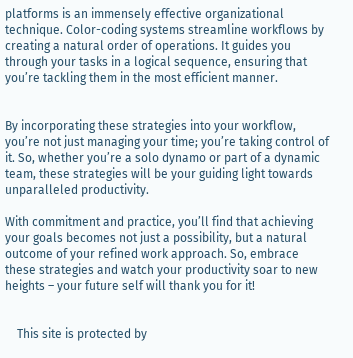platforms is an immensely effective organizational technique. Color-coding systems streamline workflows by creating a natural order of operations. It guides you through your tasks in a logical sequence, ensuring that you’re tackling them in the most efficient manner.


By incorporating these strategies into your workflow, you’re not just managing your time; you’re taking control of it. So, whether you’re a solo dynamo or part of a dynamic team, these strategies will be your guiding light towards unparalleled productivity.

With commitment and practice, you’ll find that achieving your goals becomes not just a possibility, but a natural outcome of your refined work approach. So, embrace these strategies and watch your productivity soar to new heights – your future self will thank you for it!


    This site is protected by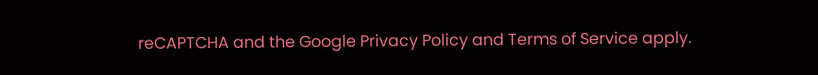reCAPTCHA and the Google Privacy Policy and Terms of Service apply.